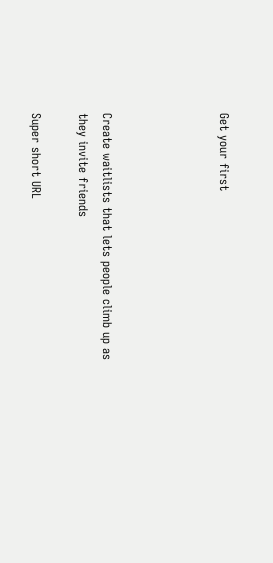Get your first




Create waitlists that lets people climb up as they invite friends

Super short URL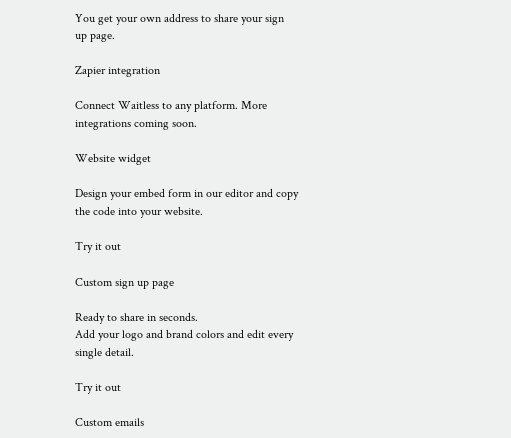You get your own address to share your sign up page.

Zapier integration

Connect Waitless to any platform. More integrations coming soon.

Website widget

Design your embed form in our editor and copy the code into your website.

Try it out

Custom sign up page

Ready to share in seconds.
Add your logo and brand colors and edit every single detail.

Try it out

Custom emails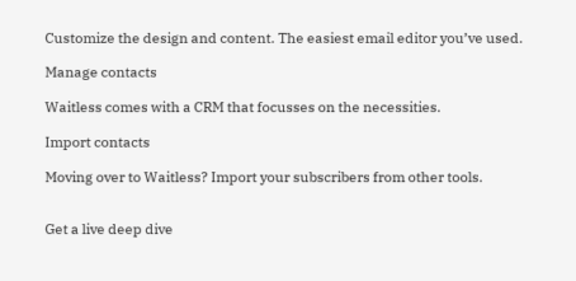Customize the design and content. The easiest email editor you’ve used.

Manage contacts

Waitless comes with a CRM that focusses on the necessities.

Import contacts

Moving over to Waitless? Import your subscribers from other tools.


Get a live deep dive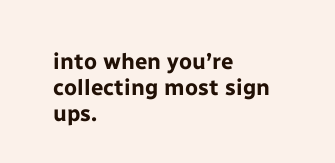into when you’re collecting most sign ups.